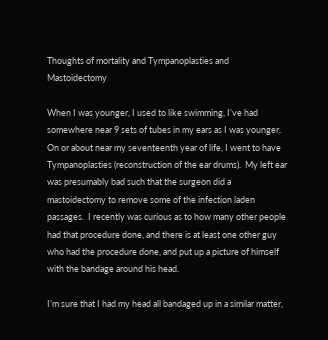Thoughts of mortality and Tympanoplasties and Mastoidectomy

When I was younger, I used to like swimming, I’ve had somewhere near 9 sets of tubes in my ears as I was younger.  On or about near my seventeenth year of life, I went to have Tympanoplasties (reconstruction of the ear drums).  My left ear was presumably bad such that the surgeon did a mastoidectomy to remove some of the infection laden passages.  I recently was curious as to how many other people had that procedure done, and there is at least one other guy who had the procedure done, and put up a picture of himself with the bandage around his head.

I’m sure that I had my head all bandaged up in a similar matter,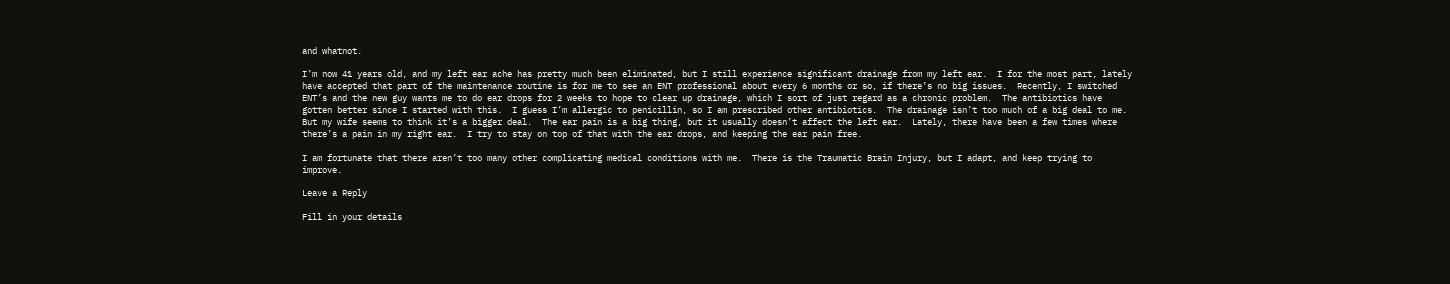and whatnot.

I’m now 41 years old, and my left ear ache has pretty much been eliminated, but I still experience significant drainage from my left ear.  I for the most part, lately have accepted that part of the maintenance routine is for me to see an ENT professional about every 6 months or so, if there’s no big issues.  Recently, I switched ENT’s and the new guy wants me to do ear drops for 2 weeks to hope to clear up drainage, which I sort of just regard as a chronic problem.  The antibiotics have gotten better since I started with this.  I guess I’m allergic to penicillin, so I am prescribed other antibiotics.  The drainage isn’t too much of a big deal to me.  But my wife seems to think it’s a bigger deal.  The ear pain is a big thing, but it usually doesn’t affect the left ear.  Lately, there have been a few times where there’s a pain in my right ear.  I try to stay on top of that with the ear drops, and keeping the ear pain free.

I am fortunate that there aren’t too many other complicating medical conditions with me.  There is the Traumatic Brain Injury, but I adapt, and keep trying to improve.

Leave a Reply

Fill in your details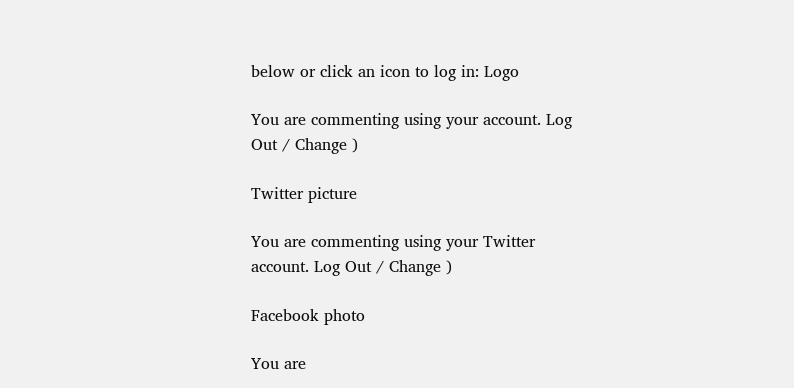below or click an icon to log in: Logo

You are commenting using your account. Log Out / Change )

Twitter picture

You are commenting using your Twitter account. Log Out / Change )

Facebook photo

You are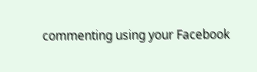commenting using your Facebook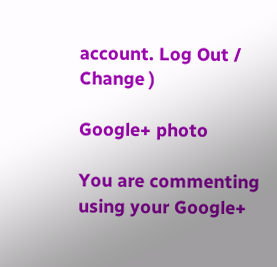account. Log Out / Change )

Google+ photo

You are commenting using your Google+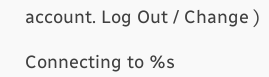account. Log Out / Change )

Connecting to %s